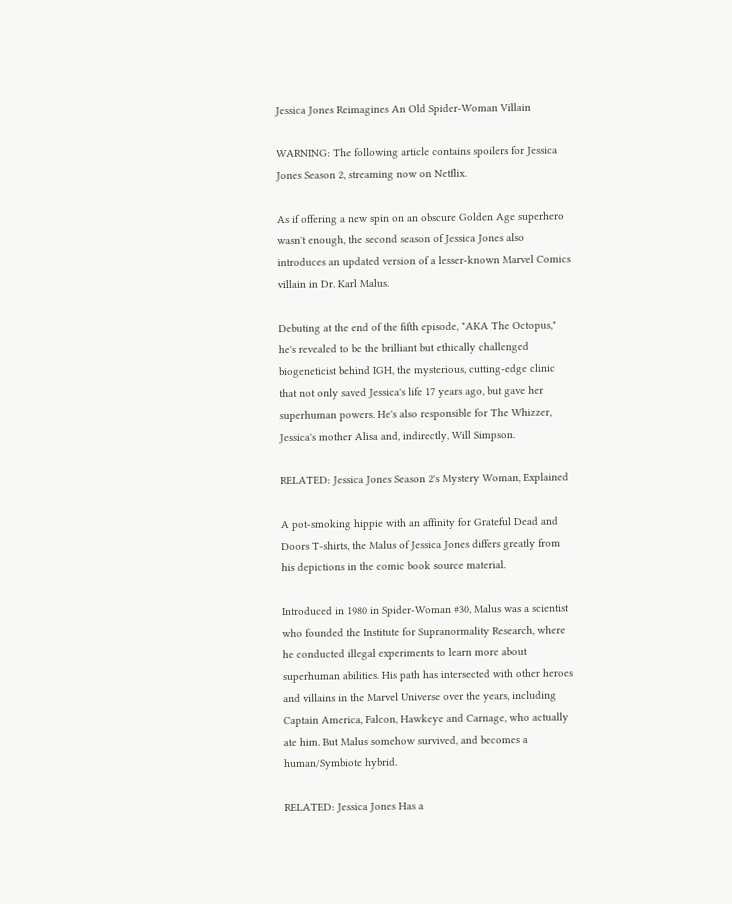Jessica Jones Reimagines An Old Spider-Woman Villain

WARNING: The following article contains spoilers for Jessica Jones Season 2, streaming now on Netflix.

As if offering a new spin on an obscure Golden Age superhero wasn't enough, the second season of Jessica Jones also introduces an updated version of a lesser-known Marvel Comics villain in Dr. Karl Malus.

Debuting at the end of the fifth episode, "AKA The Octopus," he's revealed to be the brilliant but ethically challenged biogeneticist behind IGH, the mysterious, cutting-edge clinic that not only saved Jessica's life 17 years ago, but gave her superhuman powers. He's also responsible for The Whizzer, Jessica's mother Alisa and, indirectly, Will Simpson.

RELATED: Jessica Jones Season 2's Mystery Woman, Explained

A pot-smoking hippie with an affinity for Grateful Dead and Doors T-shirts, the Malus of Jessica Jones differs greatly from his depictions in the comic book source material.

Introduced in 1980 in Spider-Woman #30, Malus was a scientist who founded the Institute for Supranormality Research, where he conducted illegal experiments to learn more about superhuman abilities. His path has intersected with other heroes and villains in the Marvel Universe over the years, including Captain America, Falcon, Hawkeye and Carnage, who actually ate him. But Malus somehow survived, and becomes a human/Symbiote hybrid.

RELATED: Jessica Jones Has a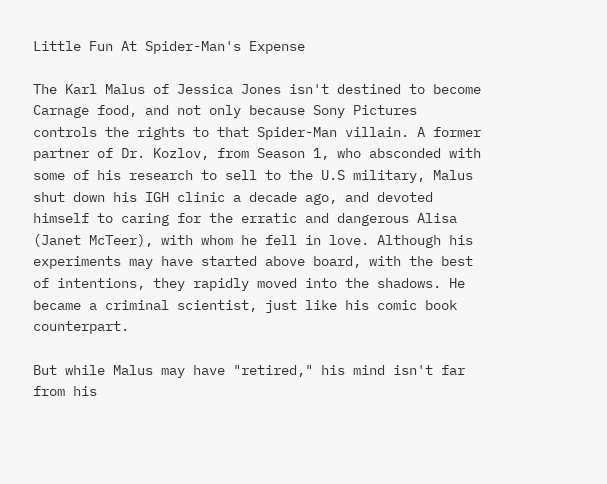Little Fun At Spider-Man's Expense

The Karl Malus of Jessica Jones isn't destined to become Carnage food, and not only because Sony Pictures controls the rights to that Spider-Man villain. A former partner of Dr. Kozlov, from Season 1, who absconded with some of his research to sell to the U.S military, Malus shut down his IGH clinic a decade ago, and devoted himself to caring for the erratic and dangerous Alisa (Janet McTeer), with whom he fell in love. Although his experiments may have started above board, with the best of intentions, they rapidly moved into the shadows. He became a criminal scientist, just like his comic book counterpart.

But while Malus may have "retired," his mind isn't far from his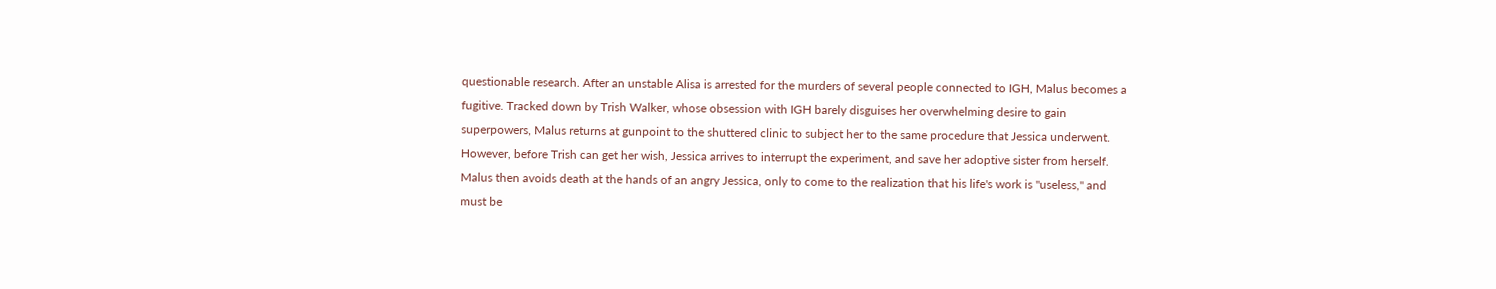questionable research. After an unstable Alisa is arrested for the murders of several people connected to IGH, Malus becomes a fugitive. Tracked down by Trish Walker, whose obsession with IGH barely disguises her overwhelming desire to gain superpowers, Malus returns at gunpoint to the shuttered clinic to subject her to the same procedure that Jessica underwent. However, before Trish can get her wish, Jessica arrives to interrupt the experiment, and save her adoptive sister from herself.  Malus then avoids death at the hands of an angry Jessica, only to come to the realization that his life's work is "useless," and must be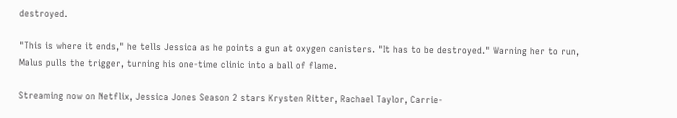destroyed.

"This is where it ends," he tells Jessica as he points a gun at oxygen canisters. "It has to be destroyed." Warning her to run, Malus pulls the trigger, turning his one-time clinic into a ball of flame.

Streaming now on Netflix, Jessica Jones Season 2 stars Krysten Ritter, Rachael Taylor, Carrie-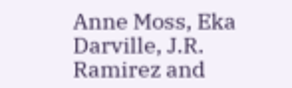Anne Moss, Eka Darville, J.R. Ramirez and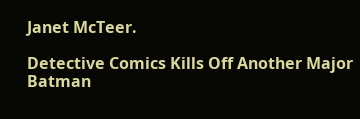Janet McTeer.

Detective Comics Kills Off Another Major Batman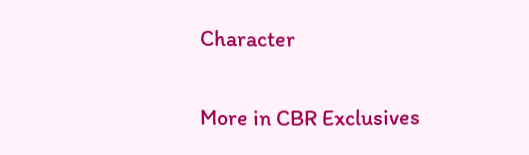Character

More in CBR Exclusives